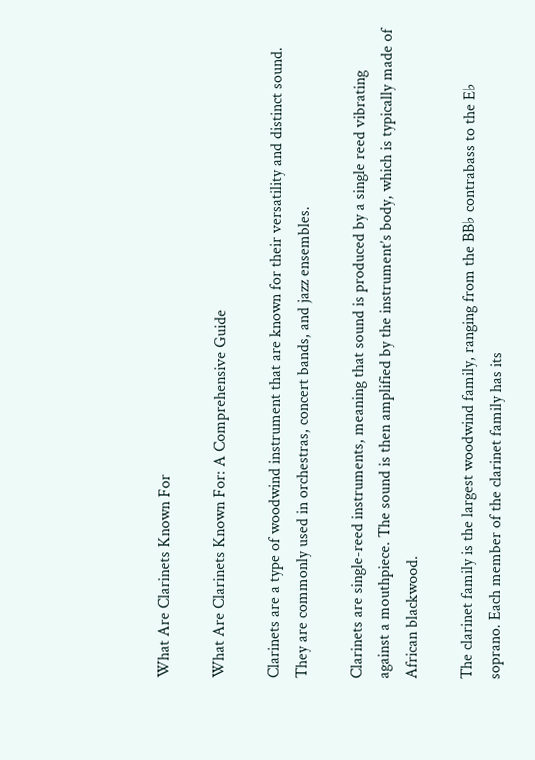What Are Clarinets Known For

What Are Clarinets Known For: A Comprehensive Guide

Clarinets are a type of woodwind instrument that are known for their versatility and distinct sound. They are commonly used in orchestras, concert bands, and jazz ensembles.

Clarinets are single-reed instruments, meaning that sound is produced by a single reed vibrating against a mouthpiece. The sound is then amplified by the instrument’s body, which is typically made of African blackwood.

The clarinet family is the largest woodwind family, ranging from the BB♭ contrabass to the E♭ soprano. Each member of the clarinet family has its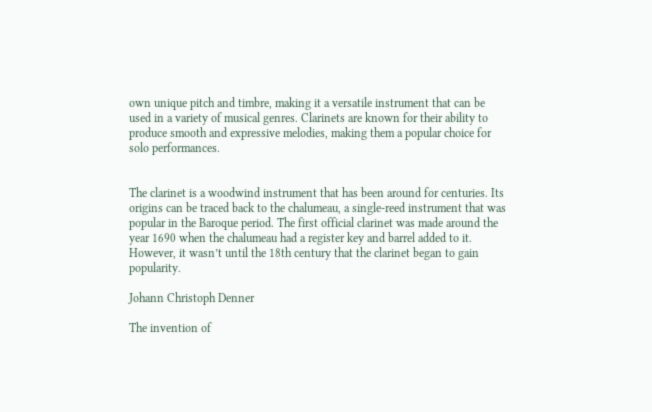own unique pitch and timbre, making it a versatile instrument that can be used in a variety of musical genres. Clarinets are known for their ability to produce smooth and expressive melodies, making them a popular choice for solo performances.


The clarinet is a woodwind instrument that has been around for centuries. Its origins can be traced back to the chalumeau, a single-reed instrument that was popular in the Baroque period. The first official clarinet was made around the year 1690 when the chalumeau had a register key and barrel added to it. However, it wasn’t until the 18th century that the clarinet began to gain popularity.

Johann Christoph Denner

The invention of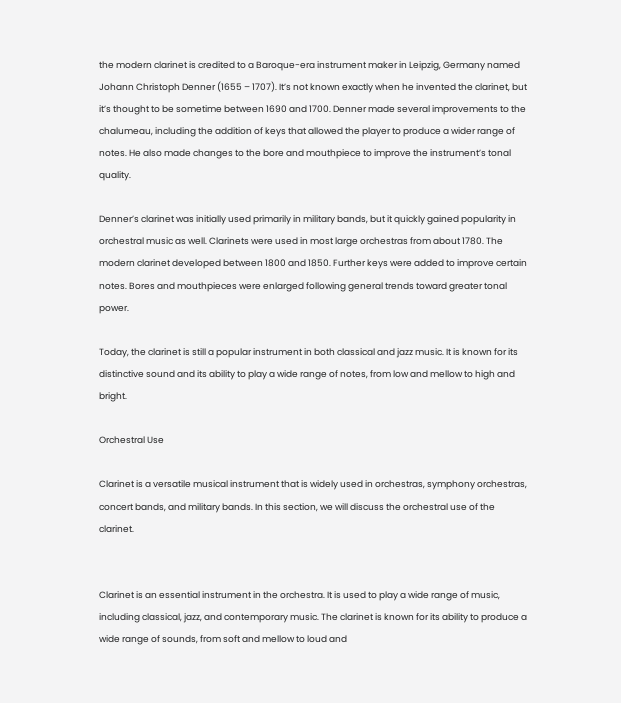the modern clarinet is credited to a Baroque-era instrument maker in Leipzig, Germany named Johann Christoph Denner (1655 – 1707). It’s not known exactly when he invented the clarinet, but it’s thought to be sometime between 1690 and 1700. Denner made several improvements to the chalumeau, including the addition of keys that allowed the player to produce a wider range of notes. He also made changes to the bore and mouthpiece to improve the instrument’s tonal quality.

Denner’s clarinet was initially used primarily in military bands, but it quickly gained popularity in orchestral music as well. Clarinets were used in most large orchestras from about 1780. The modern clarinet developed between 1800 and 1850. Further keys were added to improve certain notes. Bores and mouthpieces were enlarged following general trends toward greater tonal power.

Today, the clarinet is still a popular instrument in both classical and jazz music. It is known for its distinctive sound and its ability to play a wide range of notes, from low and mellow to high and bright.

Orchestral Use

Clarinet is a versatile musical instrument that is widely used in orchestras, symphony orchestras, concert bands, and military bands. In this section, we will discuss the orchestral use of the clarinet.


Clarinet is an essential instrument in the orchestra. It is used to play a wide range of music, including classical, jazz, and contemporary music. The clarinet is known for its ability to produce a wide range of sounds, from soft and mellow to loud and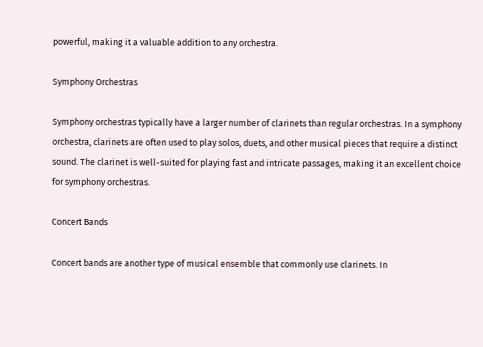powerful, making it a valuable addition to any orchestra.

Symphony Orchestras

Symphony orchestras typically have a larger number of clarinets than regular orchestras. In a symphony orchestra, clarinets are often used to play solos, duets, and other musical pieces that require a distinct sound. The clarinet is well-suited for playing fast and intricate passages, making it an excellent choice for symphony orchestras.

Concert Bands

Concert bands are another type of musical ensemble that commonly use clarinets. In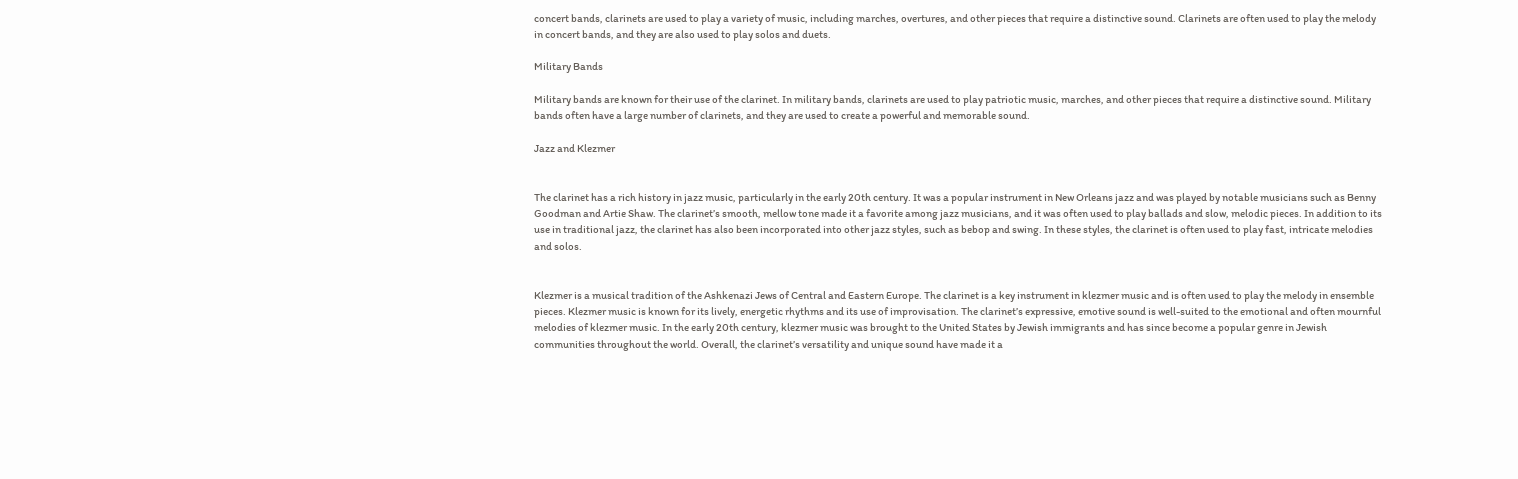concert bands, clarinets are used to play a variety of music, including marches, overtures, and other pieces that require a distinctive sound. Clarinets are often used to play the melody in concert bands, and they are also used to play solos and duets.

Military Bands

Military bands are known for their use of the clarinet. In military bands, clarinets are used to play patriotic music, marches, and other pieces that require a distinctive sound. Military bands often have a large number of clarinets, and they are used to create a powerful and memorable sound.

Jazz and Klezmer


The clarinet has a rich history in jazz music, particularly in the early 20th century. It was a popular instrument in New Orleans jazz and was played by notable musicians such as Benny Goodman and Artie Shaw. The clarinet’s smooth, mellow tone made it a favorite among jazz musicians, and it was often used to play ballads and slow, melodic pieces. In addition to its use in traditional jazz, the clarinet has also been incorporated into other jazz styles, such as bebop and swing. In these styles, the clarinet is often used to play fast, intricate melodies and solos.


Klezmer is a musical tradition of the Ashkenazi Jews of Central and Eastern Europe. The clarinet is a key instrument in klezmer music and is often used to play the melody in ensemble pieces. Klezmer music is known for its lively, energetic rhythms and its use of improvisation. The clarinet’s expressive, emotive sound is well-suited to the emotional and often mournful melodies of klezmer music. In the early 20th century, klezmer music was brought to the United States by Jewish immigrants and has since become a popular genre in Jewish communities throughout the world. Overall, the clarinet’s versatility and unique sound have made it a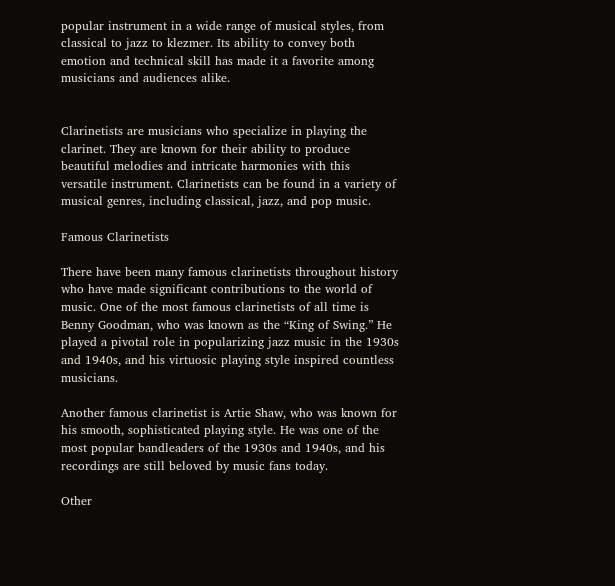popular instrument in a wide range of musical styles, from classical to jazz to klezmer. Its ability to convey both emotion and technical skill has made it a favorite among musicians and audiences alike.


Clarinetists are musicians who specialize in playing the clarinet. They are known for their ability to produce beautiful melodies and intricate harmonies with this versatile instrument. Clarinetists can be found in a variety of musical genres, including classical, jazz, and pop music.

Famous Clarinetists

There have been many famous clarinetists throughout history who have made significant contributions to the world of music. One of the most famous clarinetists of all time is Benny Goodman, who was known as the “King of Swing.” He played a pivotal role in popularizing jazz music in the 1930s and 1940s, and his virtuosic playing style inspired countless musicians.

Another famous clarinetist is Artie Shaw, who was known for his smooth, sophisticated playing style. He was one of the most popular bandleaders of the 1930s and 1940s, and his recordings are still beloved by music fans today.

Other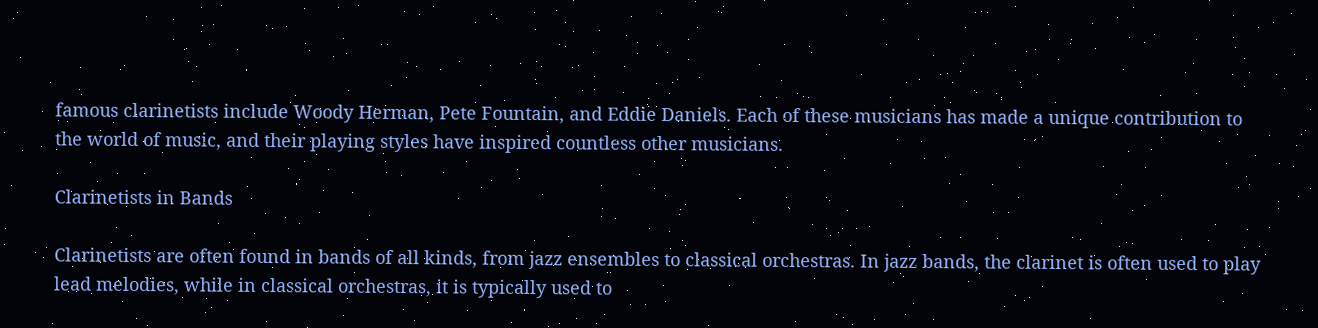famous clarinetists include Woody Herman, Pete Fountain, and Eddie Daniels. Each of these musicians has made a unique contribution to the world of music, and their playing styles have inspired countless other musicians.

Clarinetists in Bands

Clarinetists are often found in bands of all kinds, from jazz ensembles to classical orchestras. In jazz bands, the clarinet is often used to play lead melodies, while in classical orchestras, it is typically used to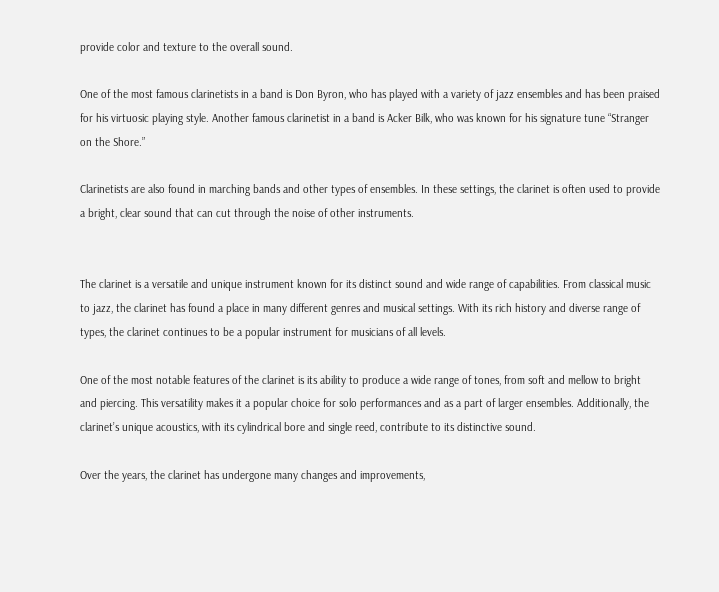provide color and texture to the overall sound.

One of the most famous clarinetists in a band is Don Byron, who has played with a variety of jazz ensembles and has been praised for his virtuosic playing style. Another famous clarinetist in a band is Acker Bilk, who was known for his signature tune “Stranger on the Shore.”

Clarinetists are also found in marching bands and other types of ensembles. In these settings, the clarinet is often used to provide a bright, clear sound that can cut through the noise of other instruments.


The clarinet is a versatile and unique instrument known for its distinct sound and wide range of capabilities. From classical music to jazz, the clarinet has found a place in many different genres and musical settings. With its rich history and diverse range of types, the clarinet continues to be a popular instrument for musicians of all levels.

One of the most notable features of the clarinet is its ability to produce a wide range of tones, from soft and mellow to bright and piercing. This versatility makes it a popular choice for solo performances and as a part of larger ensembles. Additionally, the clarinet’s unique acoustics, with its cylindrical bore and single reed, contribute to its distinctive sound.

Over the years, the clarinet has undergone many changes and improvements,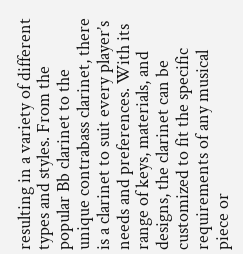resulting in a variety of different types and styles. From the popular Bb clarinet to the unique contrabass clarinet, there is a clarinet to suit every player’s needs and preferences. With its range of keys, materials, and designs, the clarinet can be customized to fit the specific requirements of any musical piece or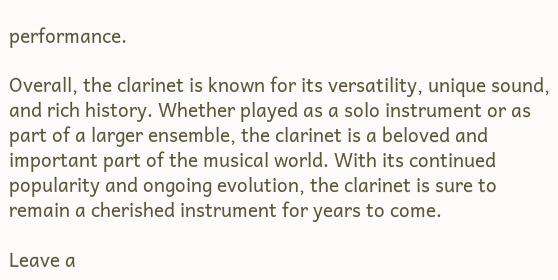performance.

Overall, the clarinet is known for its versatility, unique sound, and rich history. Whether played as a solo instrument or as part of a larger ensemble, the clarinet is a beloved and important part of the musical world. With its continued popularity and ongoing evolution, the clarinet is sure to remain a cherished instrument for years to come.

Leave a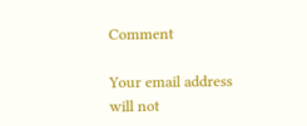Comment

Your email address will not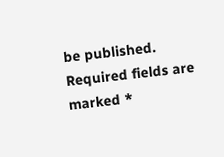be published. Required fields are marked *